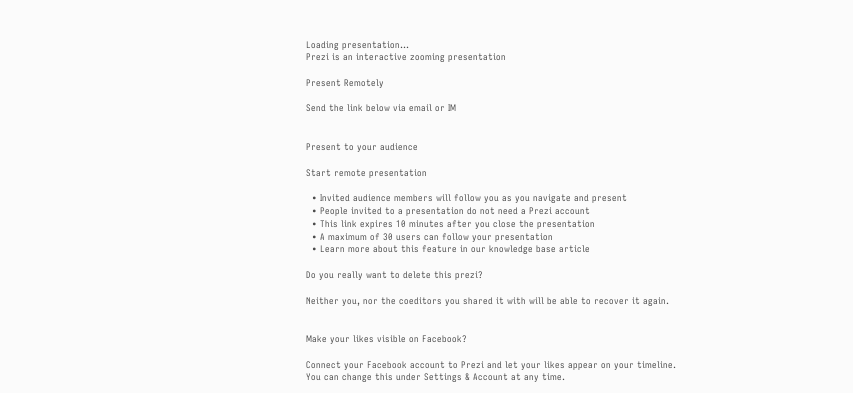Loading presentation...
Prezi is an interactive zooming presentation

Present Remotely

Send the link below via email or IM


Present to your audience

Start remote presentation

  • Invited audience members will follow you as you navigate and present
  • People invited to a presentation do not need a Prezi account
  • This link expires 10 minutes after you close the presentation
  • A maximum of 30 users can follow your presentation
  • Learn more about this feature in our knowledge base article

Do you really want to delete this prezi?

Neither you, nor the coeditors you shared it with will be able to recover it again.


Make your likes visible on Facebook?

Connect your Facebook account to Prezi and let your likes appear on your timeline.
You can change this under Settings & Account at any time.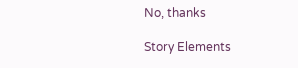No, thanks

Story Elements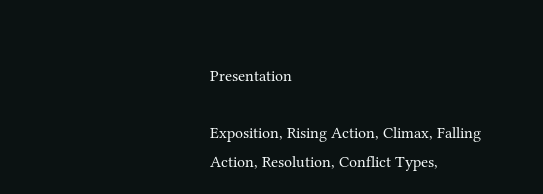Presentation

Exposition, Rising Action, Climax, Falling Action, Resolution, Conflict Types,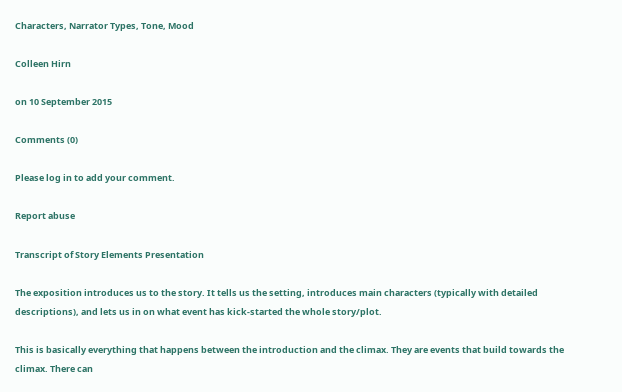Characters, Narrator Types, Tone, Mood

Colleen Hirn

on 10 September 2015

Comments (0)

Please log in to add your comment.

Report abuse

Transcript of Story Elements Presentation

The exposition introduces us to the story. It tells us the setting, introduces main characters (typically with detailed descriptions), and lets us in on what event has kick-started the whole story/plot.

This is basically everything that happens between the introduction and the climax. They are events that build towards the climax. There can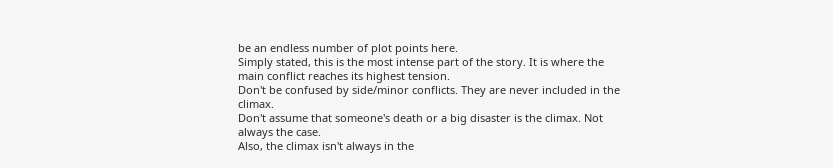be an endless number of plot points here.
Simply stated, this is the most intense part of the story. It is where the main conflict reaches its highest tension.
Don't be confused by side/minor conflicts. They are never included in the climax.
Don't assume that someone's death or a big disaster is the climax. Not always the case.
Also, the climax isn't always in the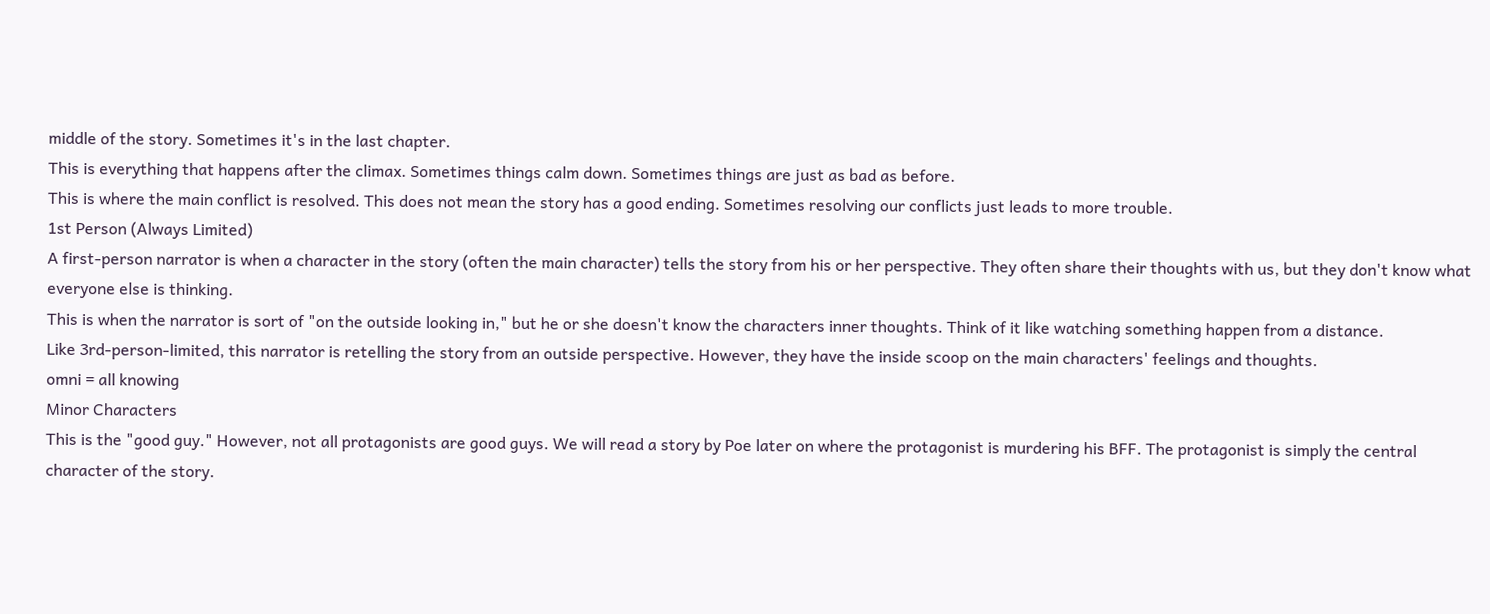middle of the story. Sometimes it's in the last chapter.
This is everything that happens after the climax. Sometimes things calm down. Sometimes things are just as bad as before.
This is where the main conflict is resolved. This does not mean the story has a good ending. Sometimes resolving our conflicts just leads to more trouble.
1st Person (Always Limited)
A first-person narrator is when a character in the story (often the main character) tells the story from his or her perspective. They often share their thoughts with us, but they don't know what everyone else is thinking.
This is when the narrator is sort of "on the outside looking in," but he or she doesn't know the characters inner thoughts. Think of it like watching something happen from a distance.
Like 3rd-person-limited, this narrator is retelling the story from an outside perspective. However, they have the inside scoop on the main characters' feelings and thoughts.
omni = all knowing
Minor Characters
This is the "good guy." However, not all protagonists are good guys. We will read a story by Poe later on where the protagonist is murdering his BFF. The protagonist is simply the central character of the story.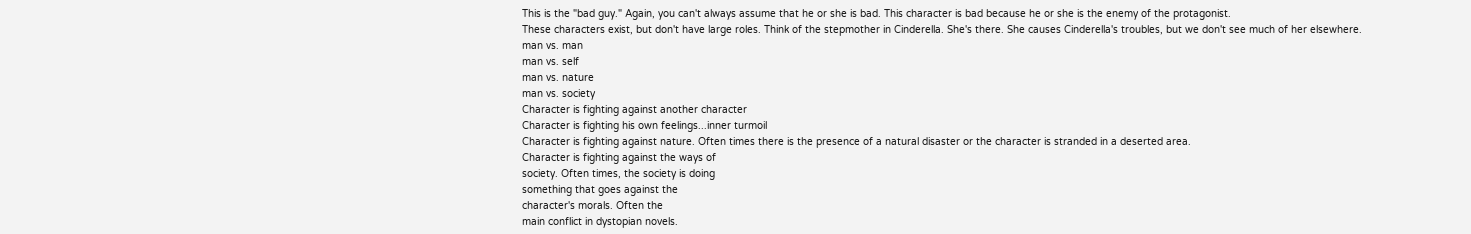This is the "bad guy." Again, you can't always assume that he or she is bad. This character is bad because he or she is the enemy of the protagonist.
These characters exist, but don't have large roles. Think of the stepmother in Cinderella. She's there. She causes Cinderella's troubles, but we don't see much of her elsewhere.
man vs. man
man vs. self
man vs. nature
man vs. society
Character is fighting against another character
Character is fighting his own feelings...inner turmoil
Character is fighting against nature. Often times there is the presence of a natural disaster or the character is stranded in a deserted area.
Character is fighting against the ways of
society. Often times, the society is doing
something that goes against the
character's morals. Often the
main conflict in dystopian novels.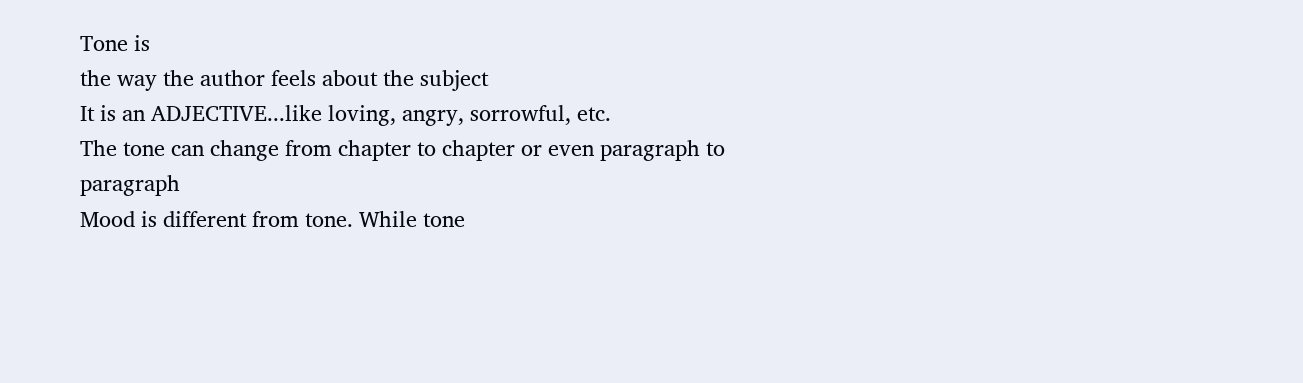Tone is
the way the author feels about the subject
It is an ADJECTIVE...like loving, angry, sorrowful, etc.
The tone can change from chapter to chapter or even paragraph to paragraph
Mood is different from tone. While tone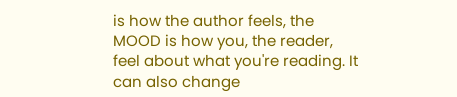is how the author feels, the MOOD is how you, the reader, feel about what you're reading. It can also change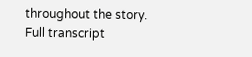throughout the story.
Full transcript